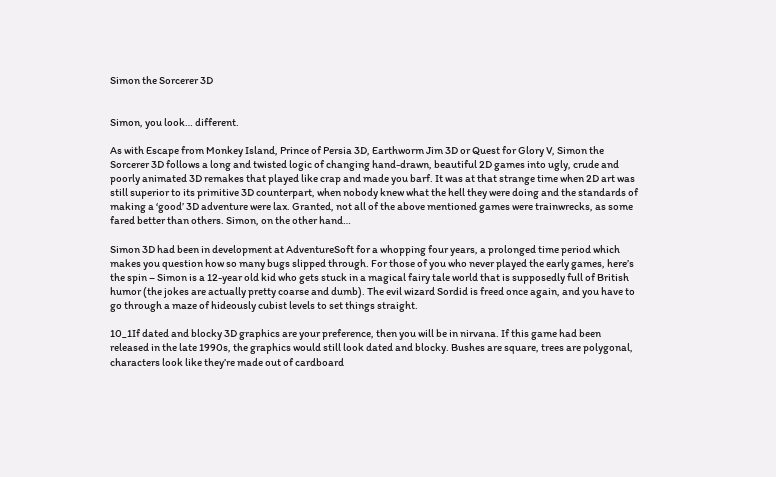Simon the Sorcerer 3D


Simon, you look… different.

As with Escape from Monkey Island, Prince of Persia 3D, Earthworm Jim 3D or Quest for Glory V, Simon the Sorcerer 3D follows a long and twisted logic of changing hand-drawn, beautiful 2D games into ugly, crude and poorly animated 3D remakes that played like crap and made you barf. It was at that strange time when 2D art was still superior to its primitive 3D counterpart, when nobody knew what the hell they were doing and the standards of making a ‘good’ 3D adventure were lax. Granted, not all of the above mentioned games were trainwrecks, as some fared better than others. Simon, on the other hand…

Simon 3D had been in development at AdventureSoft for a whopping four years, a prolonged time period which makes you question how so many bugs slipped through. For those of you who never played the early games, here’s the spin – Simon is a 12-year old kid who gets stuck in a magical fairy tale world that is supposedly full of British humor (the jokes are actually pretty coarse and dumb). The evil wizard Sordid is freed once again, and you have to go through a maze of hideously cubist levels to set things straight.

10_1If dated and blocky 3D graphics are your preference, then you will be in nirvana. If this game had been released in the late 1990s, the graphics would still look dated and blocky. Bushes are square, trees are polygonal, characters look like they’re made out of cardboard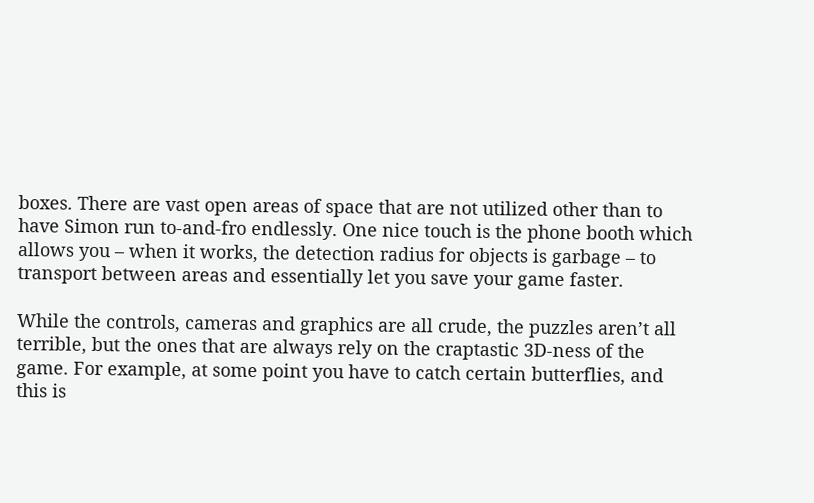boxes. There are vast open areas of space that are not utilized other than to have Simon run to-and-fro endlessly. One nice touch is the phone booth which allows you – when it works, the detection radius for objects is garbage – to transport between areas and essentially let you save your game faster.

While the controls, cameras and graphics are all crude, the puzzles aren’t all terrible, but the ones that are always rely on the craptastic 3D-ness of the game. For example, at some point you have to catch certain butterflies, and this is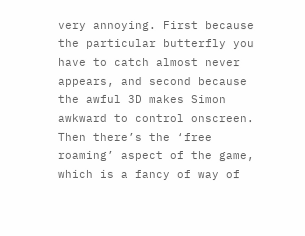very annoying. First because the particular butterfly you have to catch almost never appears, and second because the awful 3D makes Simon awkward to control onscreen. Then there’s the ‘free roaming’ aspect of the game, which is a fancy of way of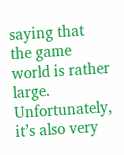saying that the game world is rather large. Unfortunately, it’s also very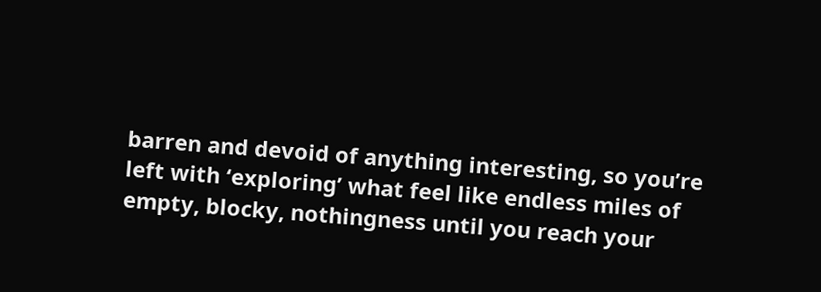barren and devoid of anything interesting, so you’re left with ‘exploring’ what feel like endless miles of empty, blocky, nothingness until you reach your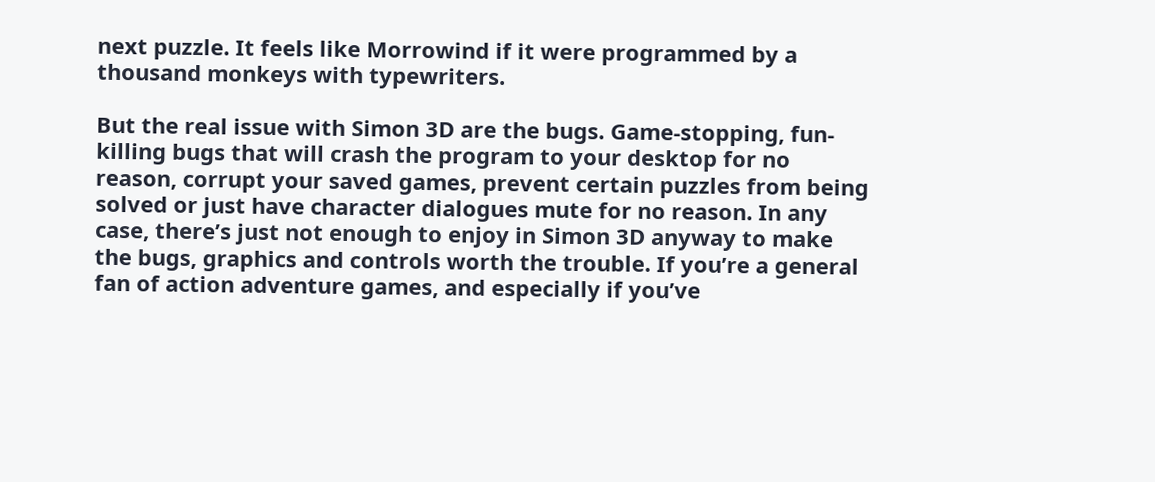next puzzle. It feels like Morrowind if it were programmed by a thousand monkeys with typewriters.

But the real issue with Simon 3D are the bugs. Game-stopping, fun-killing bugs that will crash the program to your desktop for no reason, corrupt your saved games, prevent certain puzzles from being solved or just have character dialogues mute for no reason. In any case, there’s just not enough to enjoy in Simon 3D anyway to make the bugs, graphics and controls worth the trouble. If you’re a general fan of action adventure games, and especially if you’ve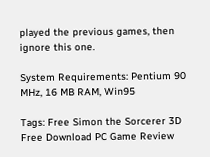played the previous games, then ignore this one.

System Requirements: Pentium 90 MHz, 16 MB RAM, Win95

Tags: Free Simon the Sorcerer 3D Free Download PC Game Review